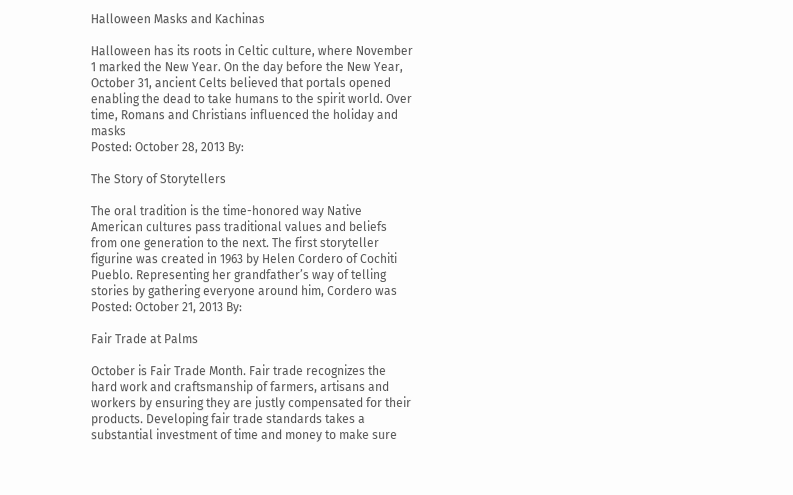Halloween Masks and Kachinas

Halloween has its roots in Celtic culture, where November 1 marked the New Year. On the day before the New Year, October 31, ancient Celts believed that portals opened enabling the dead to take humans to the spirit world. Over time, Romans and Christians influenced the holiday and masks
Posted: October 28, 2013 By:

The Story of Storytellers

The oral tradition is the time-honored way Native American cultures pass traditional values and beliefs from one generation to the next. The first storyteller figurine was created in 1963 by Helen Cordero of Cochiti Pueblo. Representing her grandfather’s way of telling stories by gathering everyone around him, Cordero was
Posted: October 21, 2013 By:

Fair Trade at Palms

October is Fair Trade Month. Fair trade recognizes the hard work and craftsmanship of farmers, artisans and workers by ensuring they are justly compensated for their products. Developing fair trade standards takes a substantial investment of time and money to make sure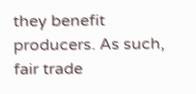they benefit producers. As such, fair trade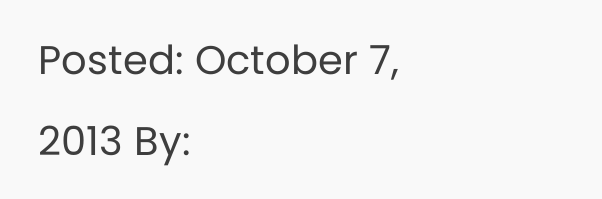Posted: October 7, 2013 By: